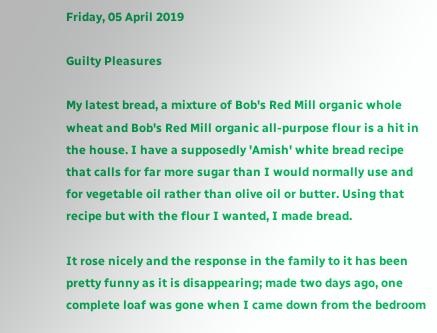Friday, 05 April 2019

Guilty Pleasures

My latest bread, a mixture of Bob's Red Mill organic whole wheat and Bob's Red Mill organic all-purpose flour is a hit in the house. I have a supposedly 'Amish' white bread recipe that calls for far more sugar than I would normally use and for vegetable oil rather than olive oil or butter. Using that recipe but with the flour I wanted, I made bread.

It rose nicely and the response in the family to it has been pretty funny as it is disappearing; made two days ago, one complete loaf was gone when I came down from the bedroom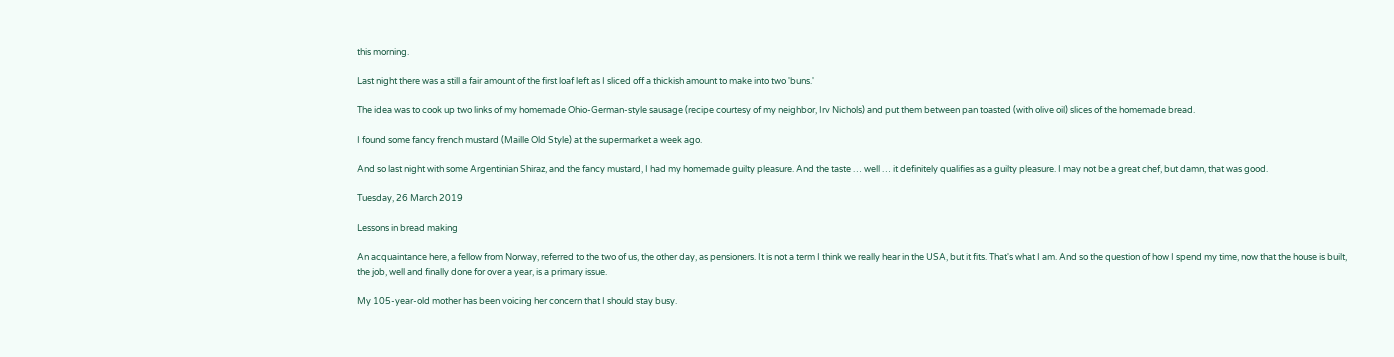this morning.

Last night there was a still a fair amount of the first loaf left as I sliced off a thickish amount to make into two 'buns.'

The idea was to cook up two links of my homemade Ohio-German-style sausage (recipe courtesy of my neighbor, Irv Nichols) and put them between pan toasted (with olive oil) slices of the homemade bread.

I found some fancy french mustard (Maille Old Style) at the supermarket a week ago.

And so last night with some Argentinian Shiraz, and the fancy mustard, I had my homemade guilty pleasure. And the taste … well … it definitely qualifies as a guilty pleasure. I may not be a great chef, but damn, that was good.

Tuesday, 26 March 2019

Lessons in bread making

An acquaintance here, a fellow from Norway, referred to the two of us, the other day, as pensioners. It is not a term I think we really hear in the USA, but it fits. That's what I am. And so the question of how I spend my time, now that the house is built, the job, well and finally done for over a year, is a primary issue.

My 105-year-old mother has been voicing her concern that I should stay busy.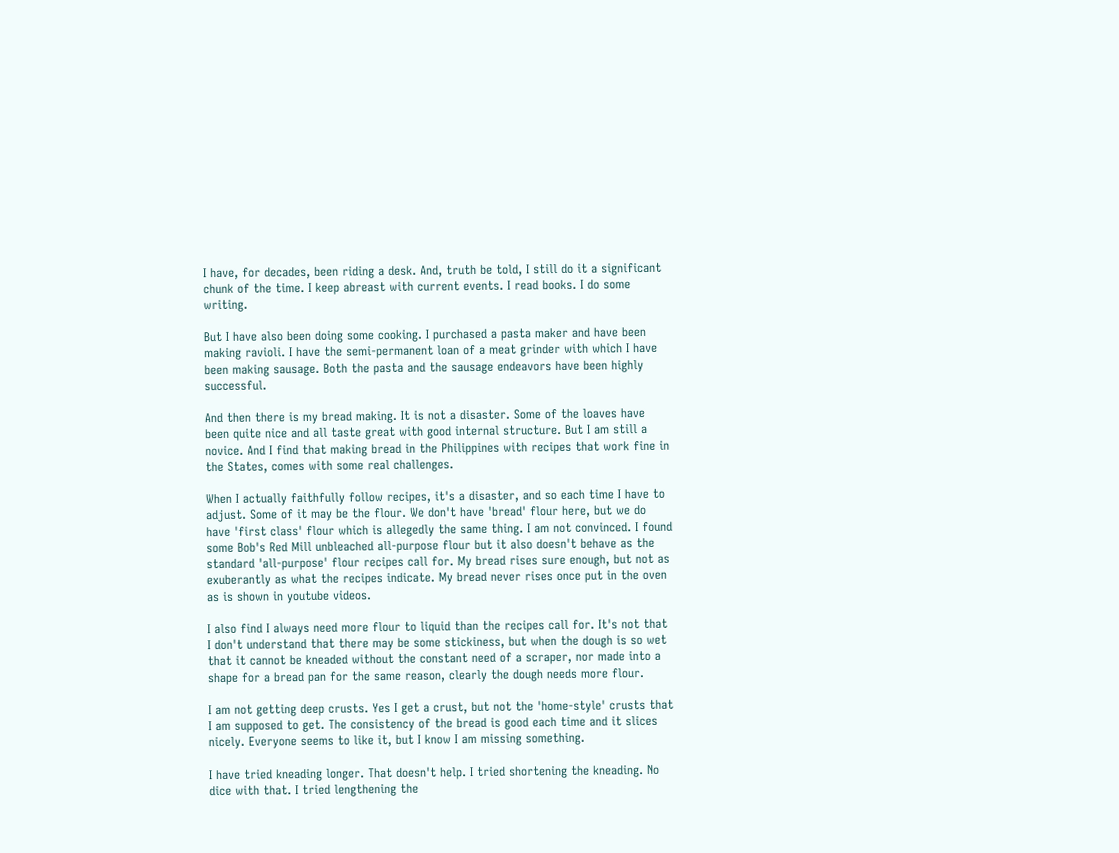I have, for decades, been riding a desk. And, truth be told, I still do it a significant chunk of the time. I keep abreast with current events. I read books. I do some writing.

But I have also been doing some cooking. I purchased a pasta maker and have been making ravioli. I have the semi-permanent loan of a meat grinder with which I have been making sausage. Both the pasta and the sausage endeavors have been highly successful.

And then there is my bread making. It is not a disaster. Some of the loaves have been quite nice and all taste great with good internal structure. But I am still a novice. And I find that making bread in the Philippines with recipes that work fine in the States, comes with some real challenges.

When I actually faithfully follow recipes, it's a disaster, and so each time I have to adjust. Some of it may be the flour. We don't have 'bread' flour here, but we do have 'first class' flour which is allegedly the same thing. I am not convinced. I found some Bob's Red Mill unbleached all-purpose flour but it also doesn't behave as the standard 'all-purpose' flour recipes call for. My bread rises sure enough, but not as exuberantly as what the recipes indicate. My bread never rises once put in the oven as is shown in youtube videos.

I also find I always need more flour to liquid than the recipes call for. It's not that I don't understand that there may be some stickiness, but when the dough is so wet that it cannot be kneaded without the constant need of a scraper, nor made into a shape for a bread pan for the same reason, clearly the dough needs more flour.

I am not getting deep crusts. Yes I get a crust, but not the 'home-style' crusts that I am supposed to get. The consistency of the bread is good each time and it slices nicely. Everyone seems to like it, but I know I am missing something.

I have tried kneading longer. That doesn't help. I tried shortening the kneading. No dice with that. I tried lengthening the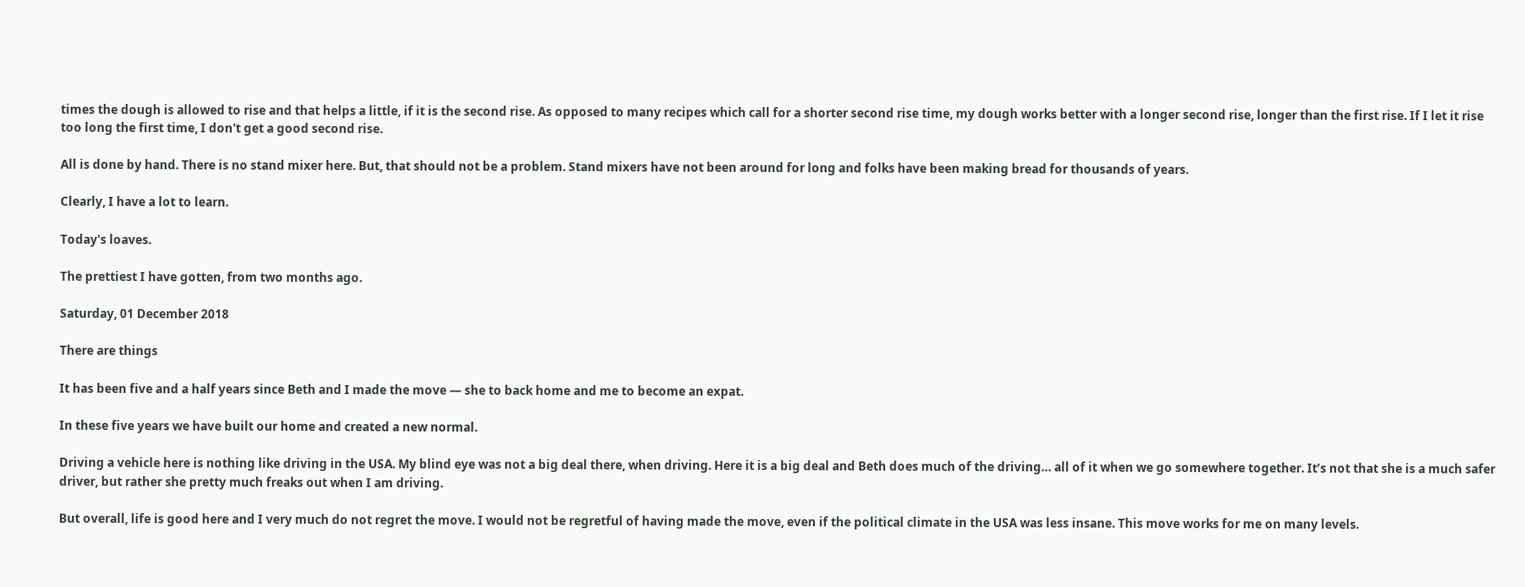times the dough is allowed to rise and that helps a little, if it is the second rise. As opposed to many recipes which call for a shorter second rise time, my dough works better with a longer second rise, longer than the first rise. If I let it rise too long the first time, I don't get a good second rise.

All is done by hand. There is no stand mixer here. But, that should not be a problem. Stand mixers have not been around for long and folks have been making bread for thousands of years.

Clearly, I have a lot to learn.

Today's loaves.

The prettiest I have gotten, from two months ago.

Saturday, 01 December 2018

There are things

It has been five and a half years since Beth and I made the move — she to back home and me to become an expat.

In these five years we have built our home and created a new normal.

Driving a vehicle here is nothing like driving in the USA. My blind eye was not a big deal there, when driving. Here it is a big deal and Beth does much of the driving… all of it when we go somewhere together. It’s not that she is a much safer driver, but rather she pretty much freaks out when I am driving.

But overall, life is good here and I very much do not regret the move. I would not be regretful of having made the move, even if the political climate in the USA was less insane. This move works for me on many levels.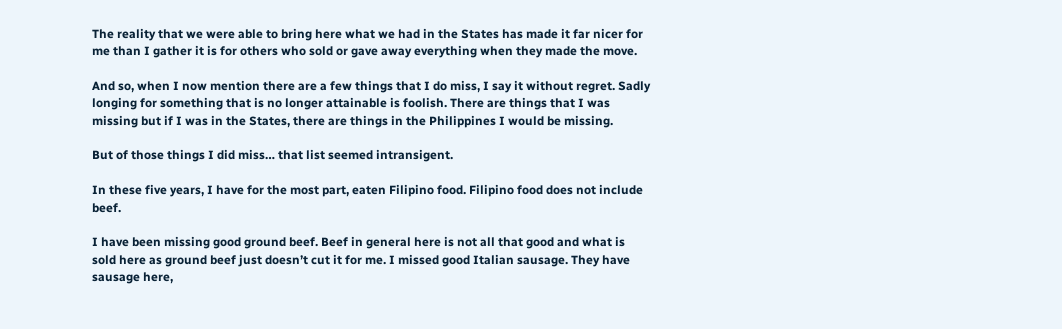The reality that we were able to bring here what we had in the States has made it far nicer for me than I gather it is for others who sold or gave away everything when they made the move.

And so, when I now mention there are a few things that I do miss, I say it without regret. Sadly longing for something that is no longer attainable is foolish. There are things that I was missing but if I was in the States, there are things in the Philippines I would be missing.

But of those things I did miss… that list seemed intransigent.

In these five years, I have for the most part, eaten Filipino food. Filipino food does not include beef.

I have been missing good ground beef. Beef in general here is not all that good and what is sold here as ground beef just doesn’t cut it for me. I missed good Italian sausage. They have sausage here,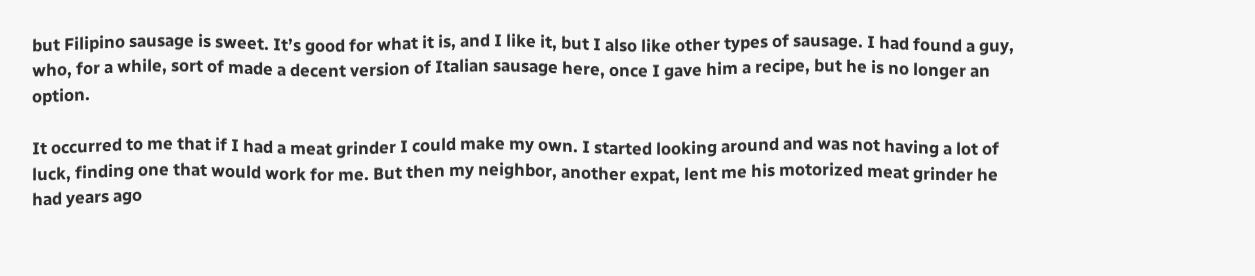but Filipino sausage is sweet. It’s good for what it is, and I like it, but I also like other types of sausage. I had found a guy, who, for a while, sort of made a decent version of Italian sausage here, once I gave him a recipe, but he is no longer an option.

It occurred to me that if I had a meat grinder I could make my own. I started looking around and was not having a lot of luck, finding one that would work for me. But then my neighbor, another expat, lent me his motorized meat grinder he had years ago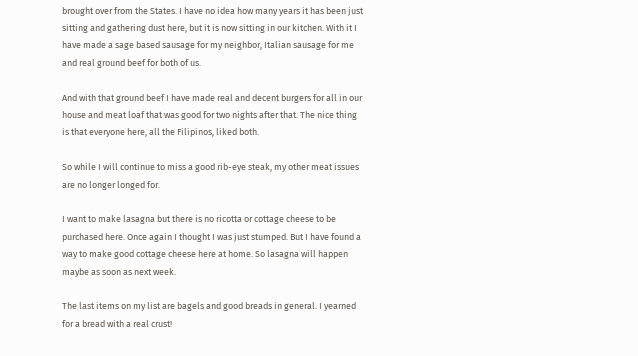brought over from the States. I have no idea how many years it has been just sitting and gathering dust here, but it is now sitting in our kitchen. With it I have made a sage based sausage for my neighbor, Italian sausage for me and real ground beef for both of us.

And with that ground beef I have made real and decent burgers for all in our house and meat loaf that was good for two nights after that. The nice thing is that everyone here, all the Filipinos, liked both.

So while I will continue to miss a good rib-eye steak, my other meat issues are no longer longed for.

I want to make lasagna but there is no ricotta or cottage cheese to be purchased here. Once again I thought I was just stumped. But I have found a way to make good cottage cheese here at home. So lasagna will happen maybe as soon as next week.

The last items on my list are bagels and good breads in general. I yearned for a bread with a real crust!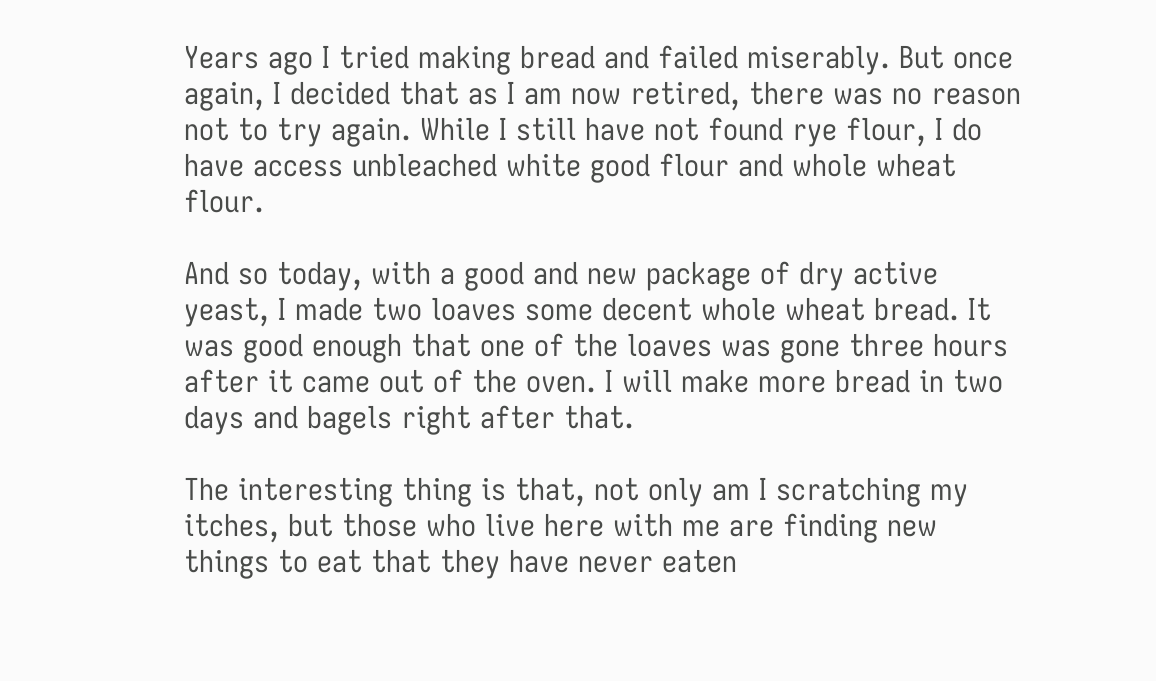Years ago I tried making bread and failed miserably. But once again, I decided that as I am now retired, there was no reason not to try again. While I still have not found rye flour, I do have access unbleached white good flour and whole wheat flour.

And so today, with a good and new package of dry active yeast, I made two loaves some decent whole wheat bread. It was good enough that one of the loaves was gone three hours after it came out of the oven. I will make more bread in two days and bagels right after that.

The interesting thing is that, not only am I scratching my itches, but those who live here with me are finding new things to eat that they have never eaten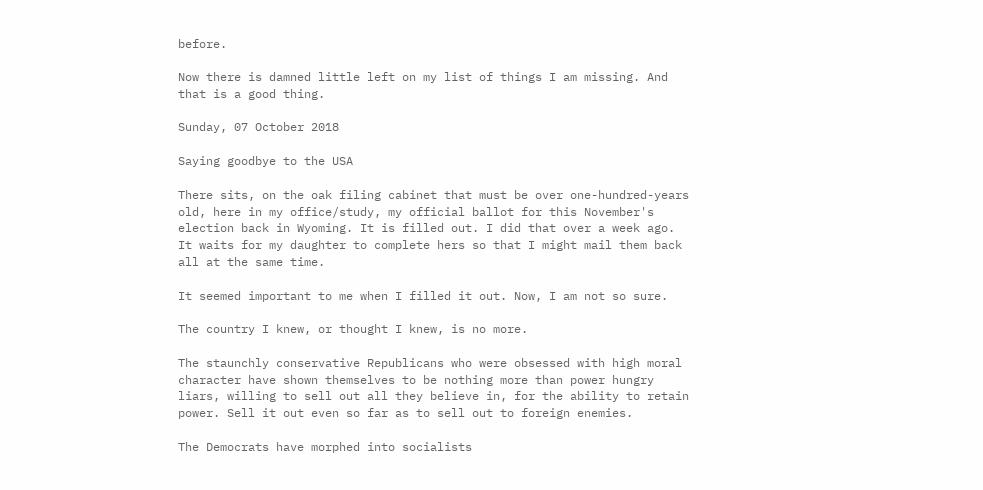before.

Now there is damned little left on my list of things I am missing. And that is a good thing.

Sunday, 07 October 2018

Saying goodbye to the USA

There sits, on the oak filing cabinet that must be over one-hundred-years old, here in my office/study, my official ballot for this November's election back in Wyoming. It is filled out. I did that over a week ago. It waits for my daughter to complete hers so that I might mail them back all at the same time.

It seemed important to me when I filled it out. Now, I am not so sure.

The country I knew, or thought I knew, is no more.

The staunchly conservative Republicans who were obsessed with high moral character have shown themselves to be nothing more than power hungry liars, willing to sell out all they believe in, for the ability to retain power. Sell it out even so far as to sell out to foreign enemies.

The Democrats have morphed into socialists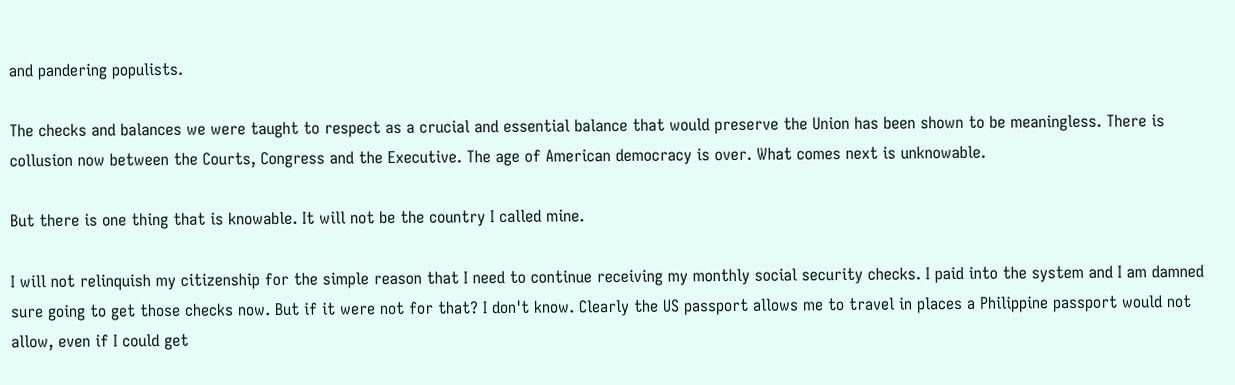and pandering populists.

The checks and balances we were taught to respect as a crucial and essential balance that would preserve the Union has been shown to be meaningless. There is collusion now between the Courts, Congress and the Executive. The age of American democracy is over. What comes next is unknowable.

But there is one thing that is knowable. It will not be the country I called mine.

I will not relinquish my citizenship for the simple reason that I need to continue receiving my monthly social security checks. I paid into the system and I am damned sure going to get those checks now. But if it were not for that? I don't know. Clearly the US passport allows me to travel in places a Philippine passport would not allow, even if I could get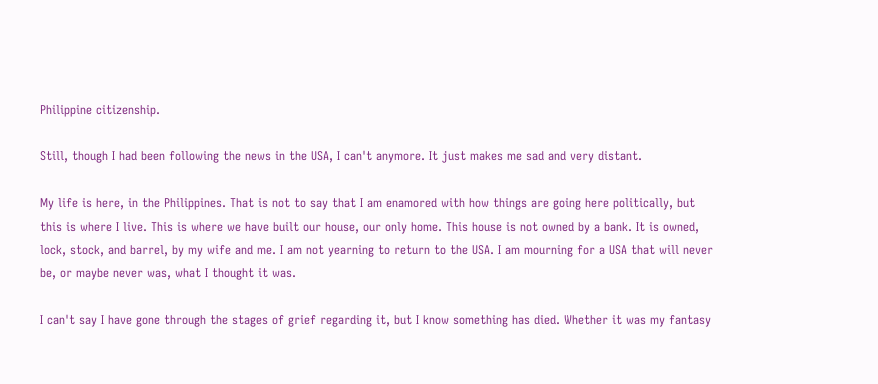Philippine citizenship.

Still, though I had been following the news in the USA, I can't anymore. It just makes me sad and very distant.

My life is here, in the Philippines. That is not to say that I am enamored with how things are going here politically, but this is where I live. This is where we have built our house, our only home. This house is not owned by a bank. It is owned, lock, stock, and barrel, by my wife and me. I am not yearning to return to the USA. I am mourning for a USA that will never be, or maybe never was, what I thought it was.

I can't say I have gone through the stages of grief regarding it, but I know something has died. Whether it was my fantasy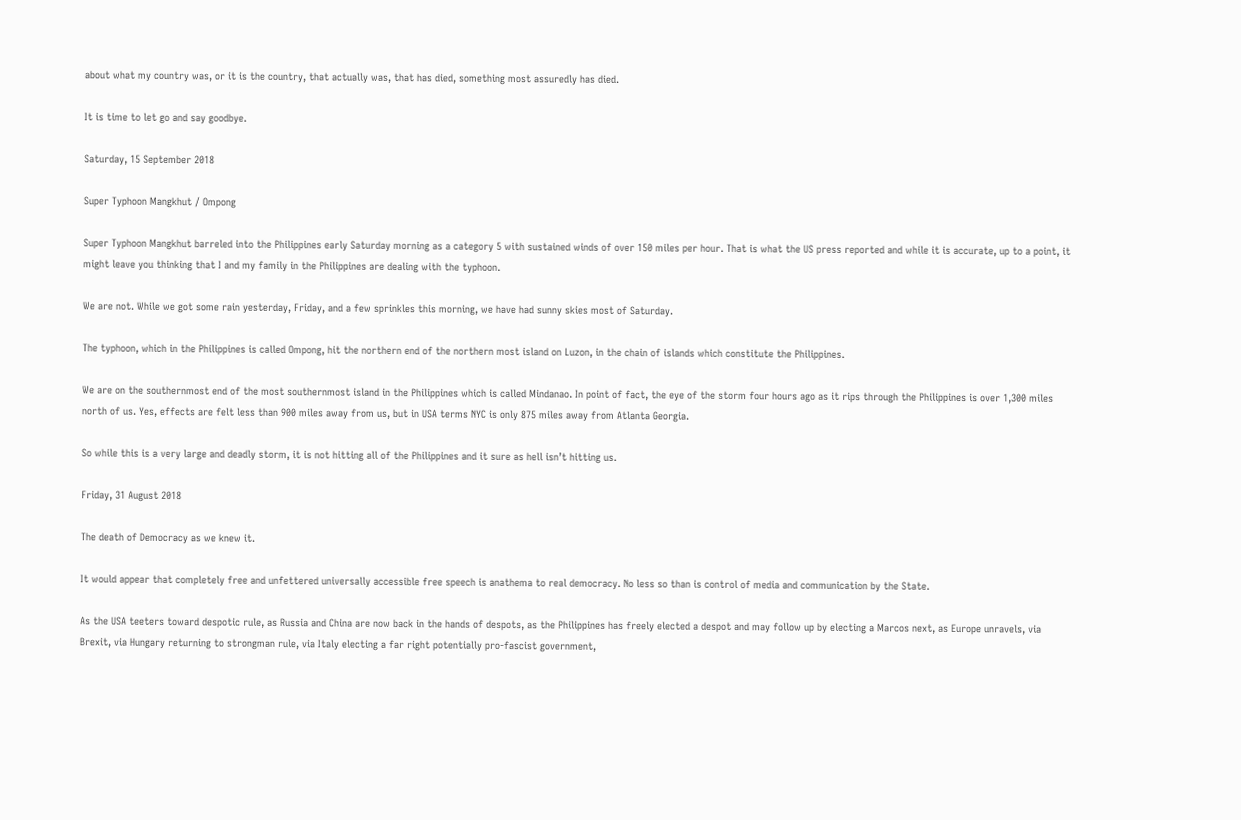about what my country was, or it is the country, that actually was, that has died, something most assuredly has died.

It is time to let go and say goodbye.

Saturday, 15 September 2018

Super Typhoon Mangkhut / Ompong

Super Typhoon Mangkhut barreled into the Philippines early Saturday morning as a category 5 with sustained winds of over 150 miles per hour. That is what the US press reported and while it is accurate, up to a point, it might leave you thinking that I and my family in the Philippines are dealing with the typhoon.

We are not. While we got some rain yesterday, Friday, and a few sprinkles this morning, we have had sunny skies most of Saturday.

The typhoon, which in the Philippines is called Ompong, hit the northern end of the northern most island on Luzon, in the chain of islands which constitute the Philippines.

We are on the southernmost end of the most southernmost island in the Philippines which is called Mindanao. In point of fact, the eye of the storm four hours ago as it rips through the Philippines is over 1,300 miles north of us. Yes, effects are felt less than 900 miles away from us, but in USA terms NYC is only 875 miles away from Atlanta Georgia.

So while this is a very large and deadly storm, it is not hitting all of the Philippines and it sure as hell isn’t hitting us.

Friday, 31 August 2018

The death of Democracy as we knew it.

It would appear that completely free and unfettered universally accessible free speech is anathema to real democracy. No less so than is control of media and communication by the State.

As the USA teeters toward despotic rule, as Russia and China are now back in the hands of despots, as the Philippines has freely elected a despot and may follow up by electing a Marcos next, as Europe unravels, via Brexit, via Hungary returning to strongman rule, via Italy electing a far right potentially pro-fascist government,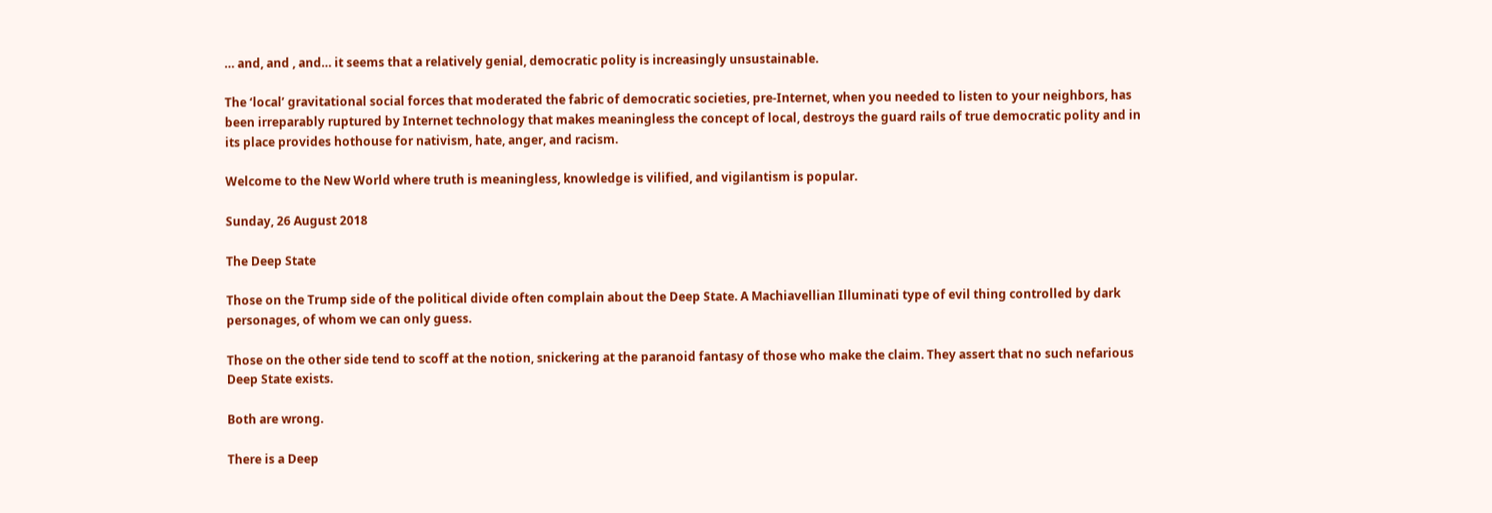… and, and , and… it seems that a relatively genial, democratic polity is increasingly unsustainable.

The ‘local’ gravitational social forces that moderated the fabric of democratic societies, pre-Internet, when you needed to listen to your neighbors, has been irreparably ruptured by Internet technology that makes meaningless the concept of local, destroys the guard rails of true democratic polity and in its place provides hothouse for nativism, hate, anger, and racism.

Welcome to the New World where truth is meaningless, knowledge is vilified, and vigilantism is popular.

Sunday, 26 August 2018

The Deep State

Those on the Trump side of the political divide often complain about the Deep State. A Machiavellian Illuminati type of evil thing controlled by dark personages, of whom we can only guess.

Those on the other side tend to scoff at the notion, snickering at the paranoid fantasy of those who make the claim. They assert that no such nefarious Deep State exists.

Both are wrong.

There is a Deep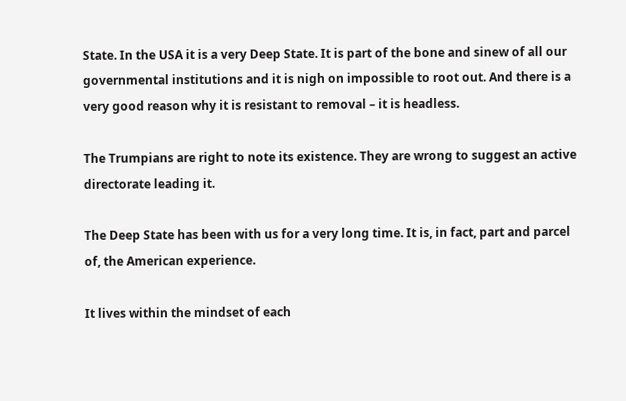State. In the USA it is a very Deep State. It is part of the bone and sinew of all our governmental institutions and it is nigh on impossible to root out. And there is a very good reason why it is resistant to removal – it is headless.

The Trumpians are right to note its existence. They are wrong to suggest an active directorate leading it.

The Deep State has been with us for a very long time. It is, in fact, part and parcel of, the American experience.

It lives within the mindset of each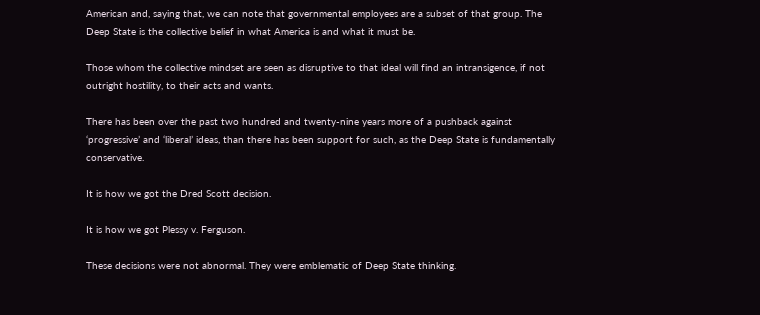American and, saying that, we can note that governmental employees are a subset of that group. The Deep State is the collective belief in what America is and what it must be.

Those whom the collective mindset are seen as disruptive to that ideal will find an intransigence, if not outright hostility, to their acts and wants.

There has been over the past two hundred and twenty-nine years more of a pushback against ‘progressive’ and ‘liberal’ ideas, than there has been support for such, as the Deep State is fundamentally conservative.

It is how we got the Dred Scott decision.

It is how we got Plessy v. Ferguson.

These decisions were not abnormal. They were emblematic of Deep State thinking.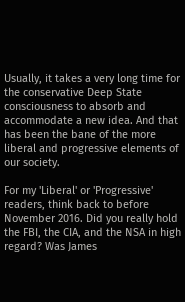Usually, it takes a very long time for the conservative Deep State consciousness to absorb and accommodate a new idea. And that has been the bane of the more liberal and progressive elements of our society.

For my 'Liberal' or 'Progressive' readers, think back to before November 2016. Did you really hold the FBI, the CIA, and the NSA in high regard? Was James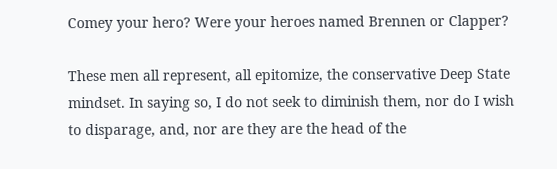Comey your hero? Were your heroes named Brennen or Clapper?

These men all represent, all epitomize, the conservative Deep State mindset. In saying so, I do not seek to diminish them, nor do I wish to disparage, and, nor are they are the head of the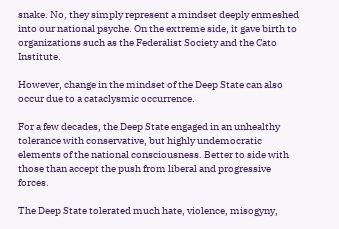snake. No, they simply represent a mindset deeply enmeshed into our national psyche. On the extreme side, it gave birth to organizations such as the Federalist Society and the Cato Institute.

However, change in the mindset of the Deep State can also occur due to a cataclysmic occurrence.

For a few decades, the Deep State engaged in an unhealthy tolerance with conservative, but highly undemocratic elements of the national consciousness. Better to side with those than accept the push from liberal and progressive forces.

The Deep State tolerated much hate, violence, misogyny,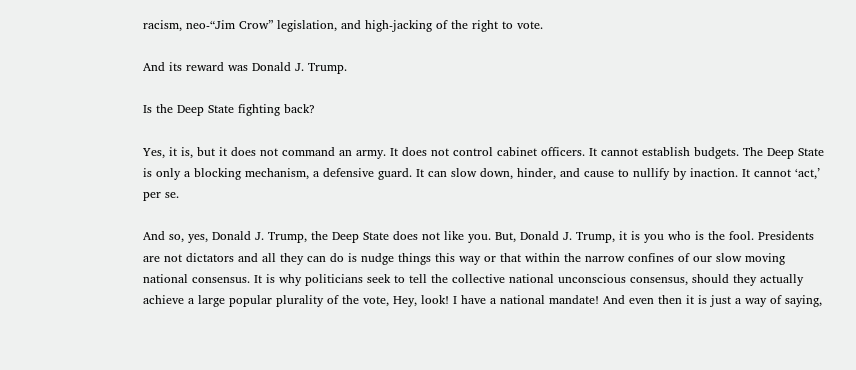racism, neo-“Jim Crow” legislation, and high-jacking of the right to vote.

And its reward was Donald J. Trump.

Is the Deep State fighting back?

Yes, it is, but it does not command an army. It does not control cabinet officers. It cannot establish budgets. The Deep State is only a blocking mechanism, a defensive guard. It can slow down, hinder, and cause to nullify by inaction. It cannot ‘act,’ per se.

And so, yes, Donald J. Trump, the Deep State does not like you. But, Donald J. Trump, it is you who is the fool. Presidents are not dictators and all they can do is nudge things this way or that within the narrow confines of our slow moving national consensus. It is why politicians seek to tell the collective national unconscious consensus, should they actually achieve a large popular plurality of the vote, Hey, look! I have a national mandate! And even then it is just a way of saying,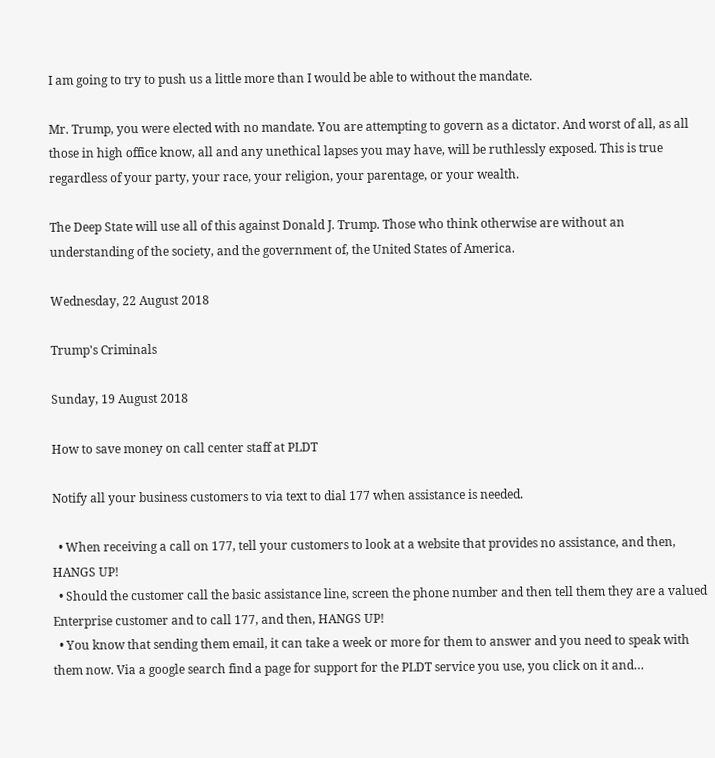I am going to try to push us a little more than I would be able to without the mandate.

Mr. Trump, you were elected with no mandate. You are attempting to govern as a dictator. And worst of all, as all those in high office know, all and any unethical lapses you may have, will be ruthlessly exposed. This is true regardless of your party, your race, your religion, your parentage, or your wealth.

The Deep State will use all of this against Donald J. Trump. Those who think otherwise are without an understanding of the society, and the government of, the United States of America.

Wednesday, 22 August 2018

Trump's Criminals

Sunday, 19 August 2018

How to save money on call center staff at PLDT

Notify all your business customers to via text to dial 177 when assistance is needed.

  • When receiving a call on 177, tell your customers to look at a website that provides no assistance, and then, HANGS UP!
  • Should the customer call the basic assistance line, screen the phone number and then tell them they are a valued Enterprise customer and to call 177, and then, HANGS UP!
  • You know that sending them email, it can take a week or more for them to answer and you need to speak with them now. Via a google search find a page for support for the PLDT service you use, you click on it and…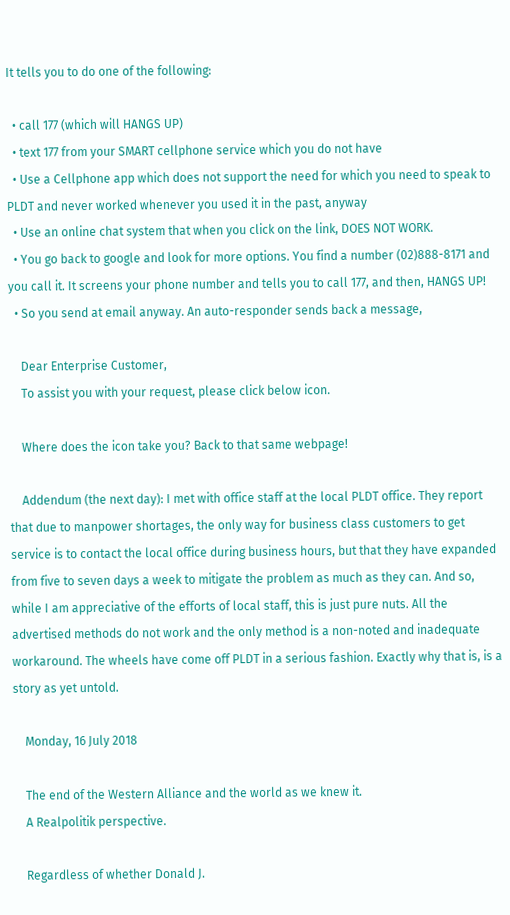It tells you to do one of the following:

  • call 177 (which will HANGS UP)
  • text 177 from your SMART cellphone service which you do not have
  • Use a Cellphone app which does not support the need for which you need to speak to PLDT and never worked whenever you used it in the past, anyway
  • Use an online chat system that when you click on the link, DOES NOT WORK.
  • You go back to google and look for more options. You find a number (02)888-8171 and you call it. It screens your phone number and tells you to call 177, and then, HANGS UP!
  • So you send at email anyway. An auto-responder sends back a message,

    Dear Enterprise Customer,
    To assist you with your request, please click below icon.

    Where does the icon take you? Back to that same webpage!

    Addendum (the next day): I met with office staff at the local PLDT office. They report that due to manpower shortages, the only way for business class customers to get service is to contact the local office during business hours, but that they have expanded from five to seven days a week to mitigate the problem as much as they can. And so, while I am appreciative of the efforts of local staff, this is just pure nuts. All the advertised methods do not work and the only method is a non-noted and inadequate workaround. The wheels have come off PLDT in a serious fashion. Exactly why that is, is a story as yet untold.

    Monday, 16 July 2018

    The end of the Western Alliance and the world as we knew it.
    A Realpolitik perspective.

    Regardless of whether Donald J.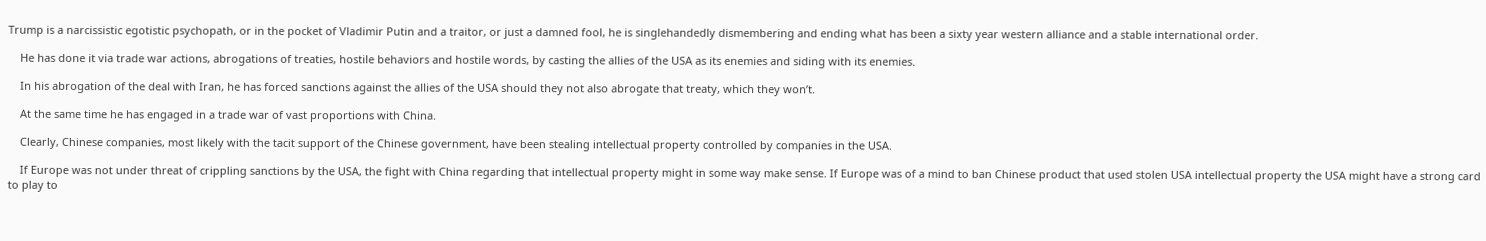Trump is a narcissistic egotistic psychopath, or in the pocket of Vladimir Putin and a traitor, or just a damned fool, he is singlehandedly dismembering and ending what has been a sixty year western alliance and a stable international order.

    He has done it via trade war actions, abrogations of treaties, hostile behaviors and hostile words, by casting the allies of the USA as its enemies and siding with its enemies.

    In his abrogation of the deal with Iran, he has forced sanctions against the allies of the USA should they not also abrogate that treaty, which they won’t.

    At the same time he has engaged in a trade war of vast proportions with China.

    Clearly, Chinese companies, most likely with the tacit support of the Chinese government, have been stealing intellectual property controlled by companies in the USA.

    If Europe was not under threat of crippling sanctions by the USA, the fight with China regarding that intellectual property might in some way make sense. If Europe was of a mind to ban Chinese product that used stolen USA intellectual property the USA might have a strong card to play to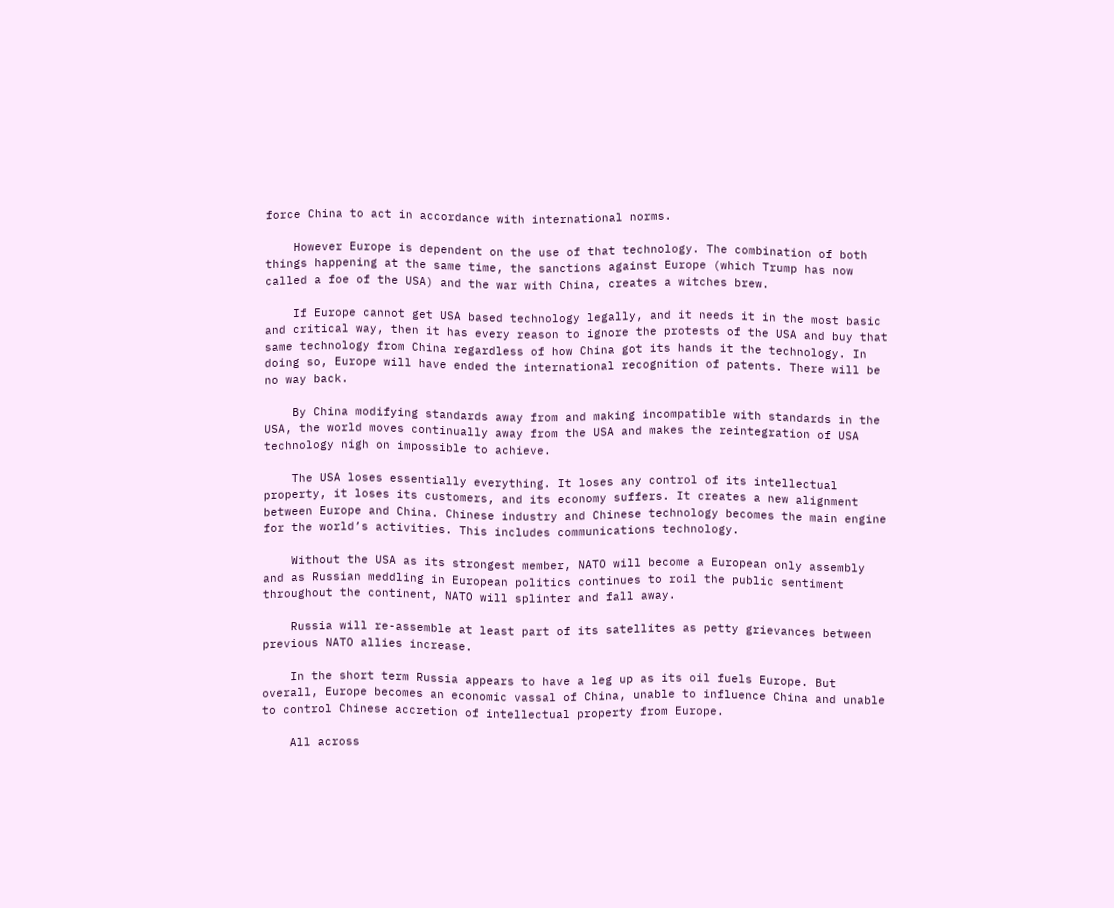force China to act in accordance with international norms.

    However Europe is dependent on the use of that technology. The combination of both things happening at the same time, the sanctions against Europe (which Trump has now called a foe of the USA) and the war with China, creates a witches brew.

    If Europe cannot get USA based technology legally, and it needs it in the most basic and critical way, then it has every reason to ignore the protests of the USA and buy that same technology from China regardless of how China got its hands it the technology. In doing so, Europe will have ended the international recognition of patents. There will be no way back.

    By China modifying standards away from and making incompatible with standards in the USA, the world moves continually away from the USA and makes the reintegration of USA technology nigh on impossible to achieve.

    The USA loses essentially everything. It loses any control of its intellectual property, it loses its customers, and its economy suffers. It creates a new alignment between Europe and China. Chinese industry and Chinese technology becomes the main engine for the world’s activities. This includes communications technology.

    Without the USA as its strongest member, NATO will become a European only assembly and as Russian meddling in European politics continues to roil the public sentiment throughout the continent, NATO will splinter and fall away.

    Russia will re-assemble at least part of its satellites as petty grievances between previous NATO allies increase.

    In the short term Russia appears to have a leg up as its oil fuels Europe. But overall, Europe becomes an economic vassal of China, unable to influence China and unable to control Chinese accretion of intellectual property from Europe.

    All across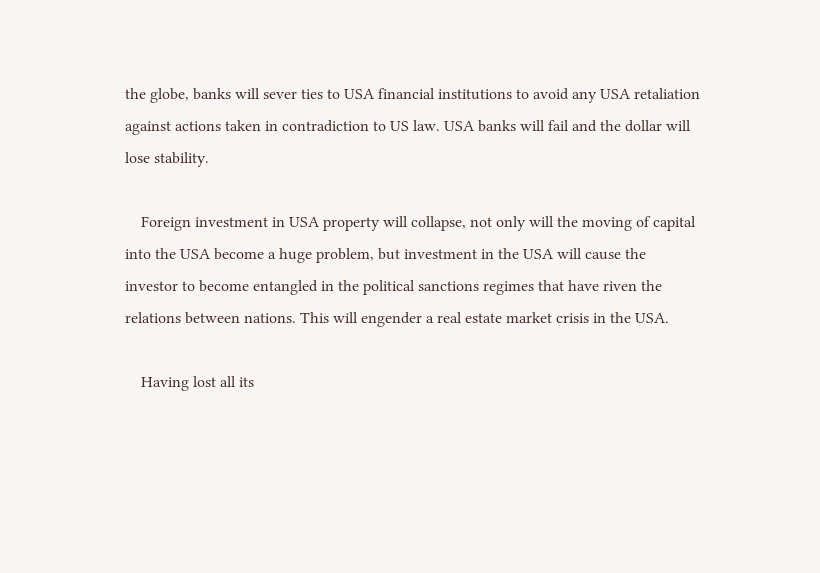the globe, banks will sever ties to USA financial institutions to avoid any USA retaliation against actions taken in contradiction to US law. USA banks will fail and the dollar will lose stability.

    Foreign investment in USA property will collapse, not only will the moving of capital into the USA become a huge problem, but investment in the USA will cause the investor to become entangled in the political sanctions regimes that have riven the relations between nations. This will engender a real estate market crisis in the USA.

    Having lost all its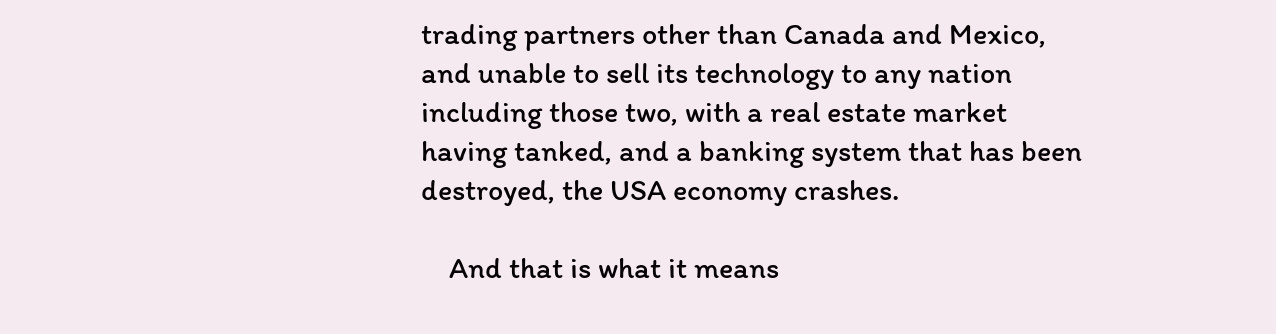trading partners other than Canada and Mexico, and unable to sell its technology to any nation including those two, with a real estate market having tanked, and a banking system that has been destroyed, the USA economy crashes.

    And that is what it means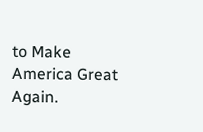to Make America Great Again.